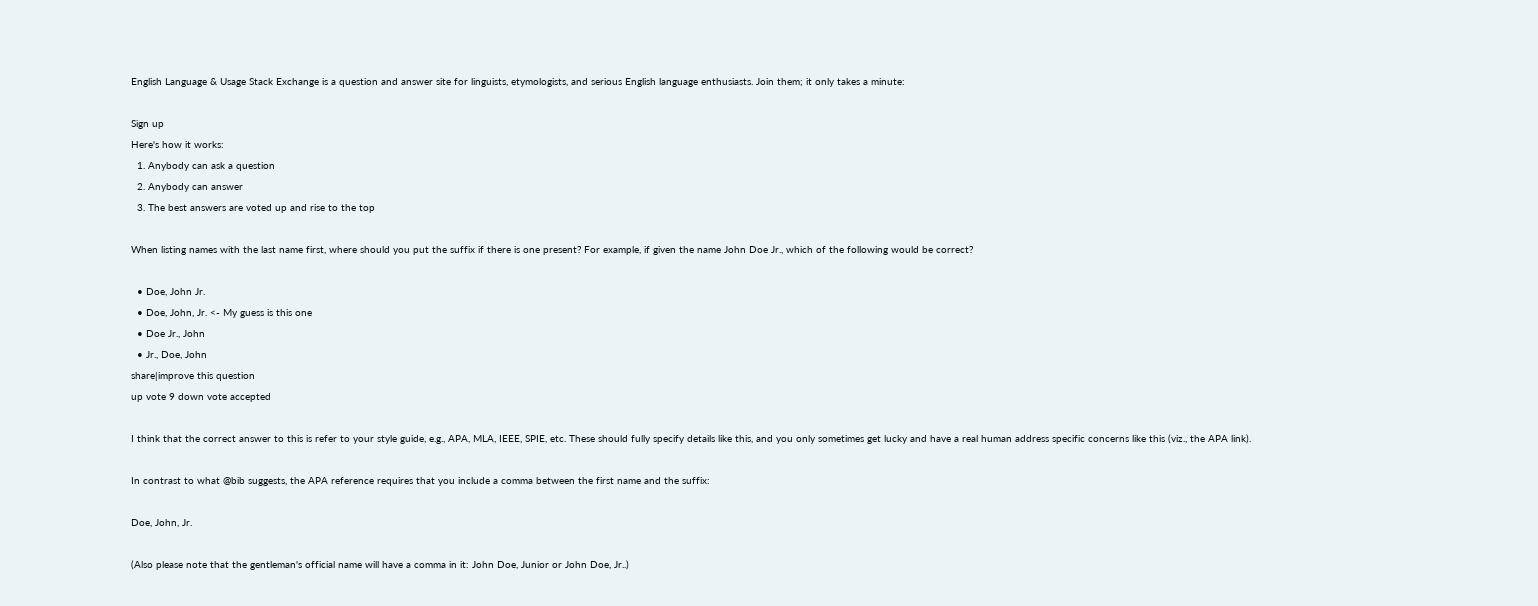English Language & Usage Stack Exchange is a question and answer site for linguists, etymologists, and serious English language enthusiasts. Join them; it only takes a minute:

Sign up
Here's how it works:
  1. Anybody can ask a question
  2. Anybody can answer
  3. The best answers are voted up and rise to the top

When listing names with the last name first, where should you put the suffix if there is one present? For example, if given the name John Doe Jr., which of the following would be correct?

  • Doe, John Jr.
  • Doe, John, Jr. <- My guess is this one
  • Doe Jr., John
  • Jr., Doe, John
share|improve this question
up vote 9 down vote accepted

I think that the correct answer to this is refer to your style guide, e.g., APA, MLA, IEEE, SPIE, etc. These should fully specify details like this, and you only sometimes get lucky and have a real human address specific concerns like this (viz., the APA link).

In contrast to what @bib suggests, the APA reference requires that you include a comma between the first name and the suffix:

Doe, John, Jr.

(Also please note that the gentleman's official name will have a comma in it: John Doe, Junior or John Doe, Jr..)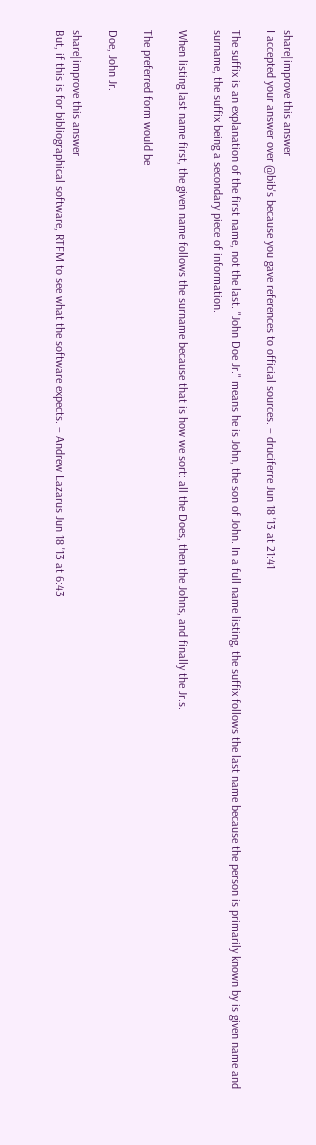share|improve this answer
I accepted your answer over @bib's because you gave references to official sources. – druciferre Jun 18 '13 at 21:41

The suffix is an explanation of the first name, not the last. "John Doe Jr." means he is John, the son of John. In a full name listing, the suffix follows the last name because the person is primarily known by is given name and surname, the suffix being a secondary piece of information.

When listing last name first, the given name follows the surname because that is how we sort: all the Does, then the Johns, and finally the Jr.s.

The preferred form would be

Doe, John Jr.

share|improve this answer
But, if this is for bibliographical software, RTFM to see what the software expects. – Andrew Lazarus Jun 18 '13 at 6:43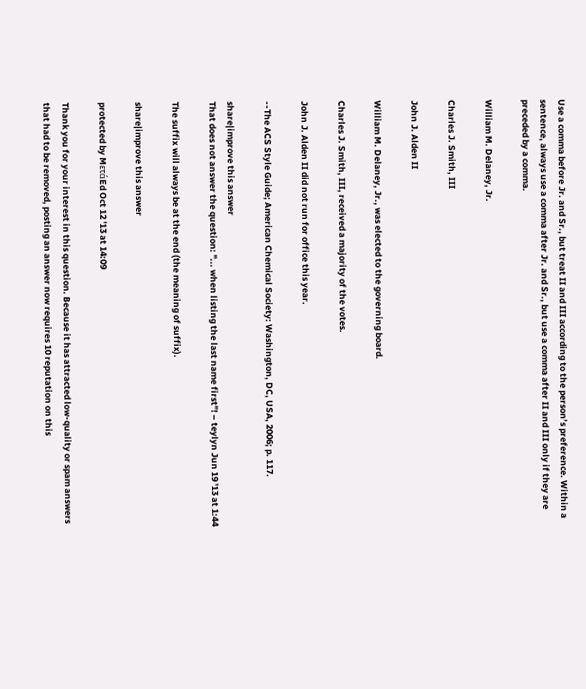Use a comma before Jr. and Sr., but treat II and III according to the person’s preference. Within a sentence, always use a comma after Jr. and Sr., but use a comma after II and III only if they are preceded by a comma.

William M. Delaney, Jr.

Charles J. Smith, III

John J. Alden II

William M. Delaney, Jr., was elected to the governing board.

Charles J. Smith, III, received a majority of the votes.

John J. Alden II did not run for office this year.

--The ACS Style Guide; American Chemical Society: Washington, DC, USA, 2006; p. 117.

share|improve this answer
That does not answer the question: "... when listing the last name first"! – teylyn Jun 19 '13 at 1:44

The suffix will always be at the end (the meaning of suffix).

share|improve this answer

protected by MετάEd Oct 12 '13 at 14:09

Thank you for your interest in this question. Because it has attracted low-quality or spam answers that had to be removed, posting an answer now requires 10 reputation on this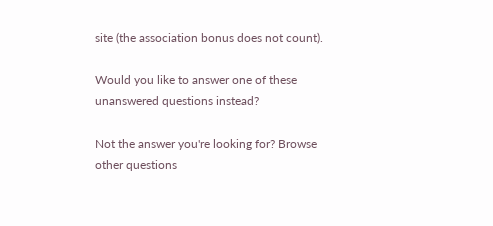site (the association bonus does not count).

Would you like to answer one of these unanswered questions instead?

Not the answer you're looking for? Browse other questions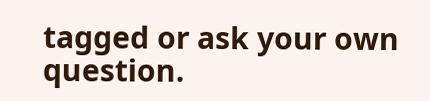tagged or ask your own question.